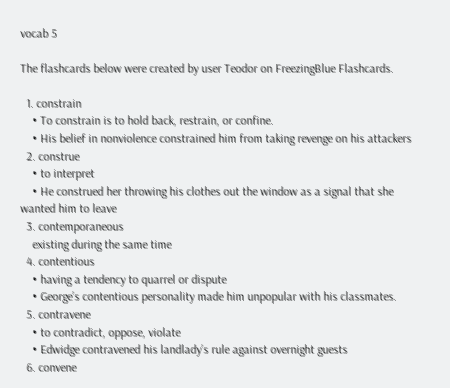vocab 5

The flashcards below were created by user Teodor on FreezingBlue Flashcards.

  1. constrain
    • To constrain is to hold back, restrain, or confine.
    • His belief in nonviolence constrained him from taking revenge on his attackers
  2. construe
    • to interpret
    • He construed her throwing his clothes out the window as a signal that she wanted him to leave
  3. contemporaneous
    existing during the same time
  4. contentious
    • having a tendency to quarrel or dispute
    • George’s contentious personality made him unpopular with his classmates.
  5. contravene
    • to contradict, oppose, violate
    • Edwidge contravened his landlady’s rule against overnight guests
  6. convene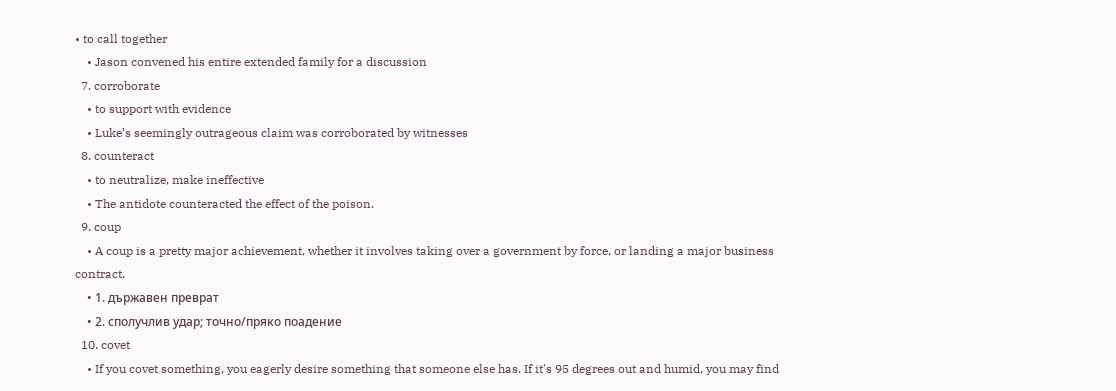• to call together
    • Jason convened his entire extended family for a discussion
  7. corroborate
    • to support with evidence
    • Luke’s seemingly outrageous claim was corroborated by witnesses
  8. counteract
    • to neutralize, make ineffective
    • The antidote counteracted the effect of the poison.
  9. coup
    • A coup is a pretty major achievement, whether it involves taking over a government by force, or landing a major business contract.
    • 1. държавен преврат
    • 2. сполучлив удар; точно/пряко поадение
  10. covet
    • If you covet something, you eagerly desire something that someone else has. If it's 95 degrees out and humid, you may find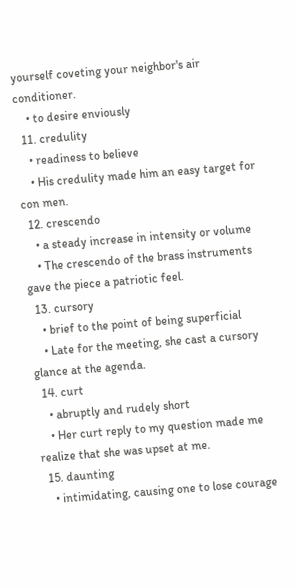yourself coveting your neighbor's air conditioner.
    • to desire enviously
  11. credulity
    • readiness to believe
    • His credulity made him an easy target for con men.
  12. crescendo
    • a steady increase in intensity or volume
    • The crescendo of the brass instruments gave the piece a patriotic feel.
  13. cursory
    • brief to the point of being superficial
    • Late for the meeting, she cast a cursory glance at the agenda.
  14. curt
    • abruptly and rudely short
    • Her curt reply to my question made me realize that she was upset at me.
  15. daunting
    • intimidating, causing one to lose courage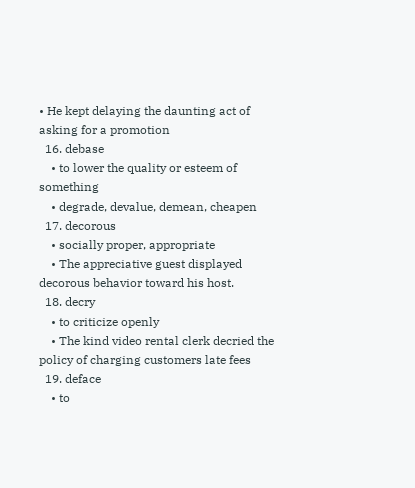• He kept delaying the daunting act of asking for a promotion
  16. debase
    • to lower the quality or esteem of something
    • degrade, devalue, demean, cheapen
  17. decorous
    • socially proper, appropriate
    • The appreciative guest displayed decorous behavior toward his host.
  18. decry
    • to criticize openly
    • The kind video rental clerk decried the policy of charging customers late fees
  19. deface
    • to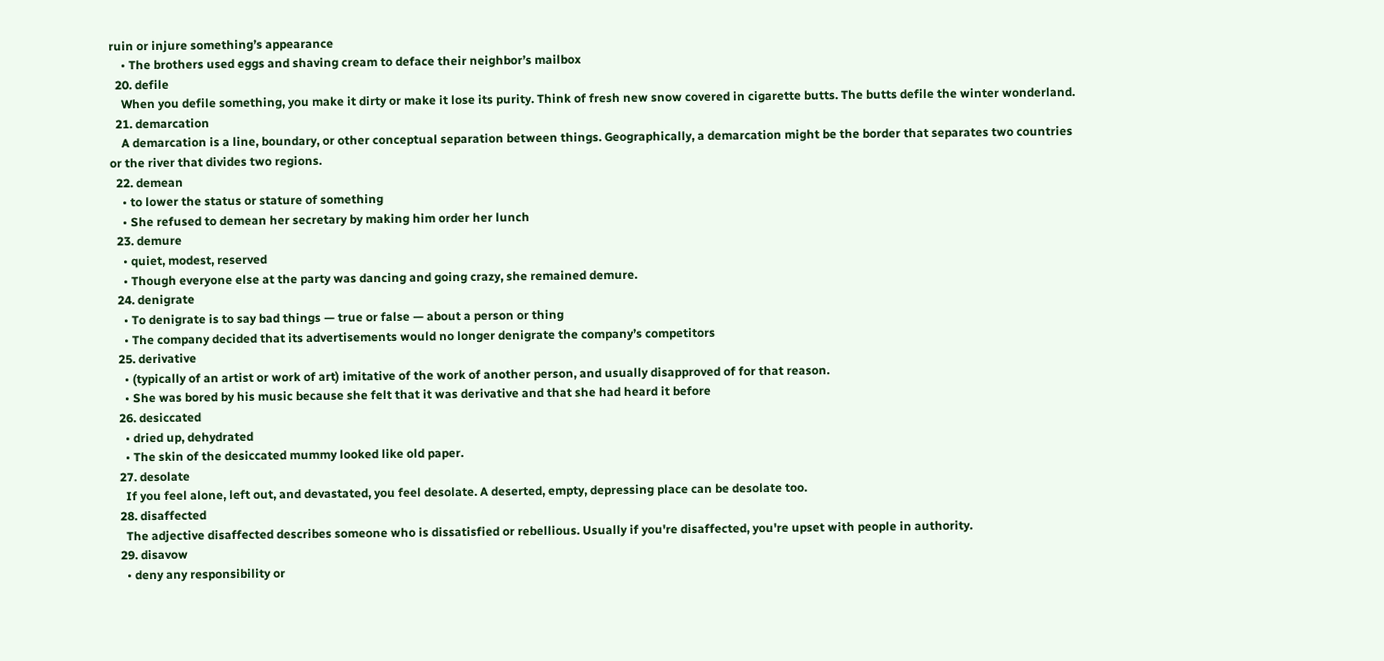ruin or injure something’s appearance
    • The brothers used eggs and shaving cream to deface their neighbor’s mailbox
  20. defile
    When you defile something, you make it dirty or make it lose its purity. Think of fresh new snow covered in cigarette butts. The butts defile the winter wonderland.
  21. demarcation
    A demarcation is a line, boundary, or other conceptual separation between things. Geographically, a demarcation might be the border that separates two countries or the river that divides two regions.
  22. demean
    • to lower the status or stature of something
    • She refused to demean her secretary by making him order her lunch
  23. demure
    • quiet, modest, reserved
    • Though everyone else at the party was dancing and going crazy, she remained demure.
  24. denigrate
    • To denigrate is to say bad things — true or false — about a person or thing
    • The company decided that its advertisements would no longer denigrate the company’s competitors
  25. derivative
    • (typically of an artist or work of art) imitative of the work of another person, and usually disapproved of for that reason.
    • She was bored by his music because she felt that it was derivative and that she had heard it before
  26. desiccated
    • dried up, dehydrated
    • The skin of the desiccated mummy looked like old paper.
  27. desolate
    If you feel alone, left out, and devastated, you feel desolate. A deserted, empty, depressing place can be desolate too.
  28. disaffected
    The adjective disaffected describes someone who is dissatisfied or rebellious. Usually if you're disaffected, you're upset with people in authority.
  29. disavow
    • deny any responsibility or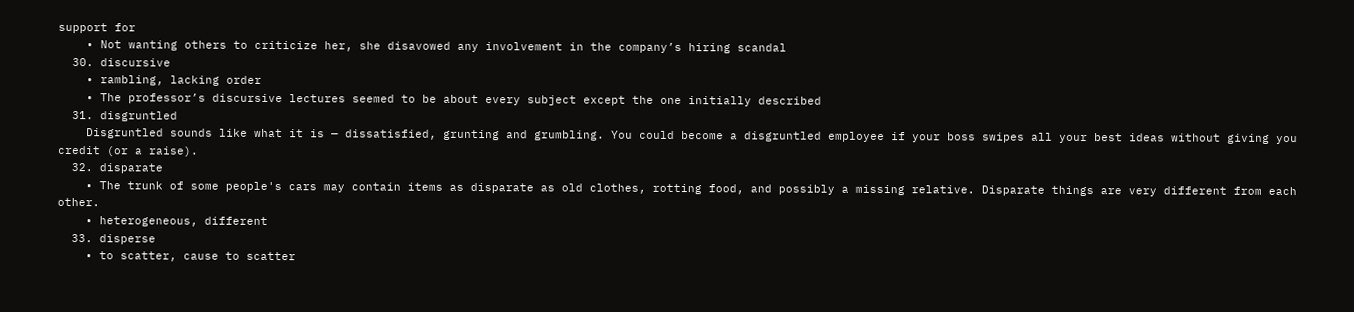support for
    • Not wanting others to criticize her, she disavowed any involvement in the company’s hiring scandal
  30. discursive
    • rambling, lacking order
    • The professor’s discursive lectures seemed to be about every subject except the one initially described
  31. disgruntled
    Disgruntled sounds like what it is — dissatisfied, grunting and grumbling. You could become a disgruntled employee if your boss swipes all your best ideas without giving you credit (or a raise).
  32. disparate
    • The trunk of some people's cars may contain items as disparate as old clothes, rotting food, and possibly a missing relative. Disparate things are very different from each other.
    • heterogeneous, different
  33. disperse
    • to scatter, cause to scatter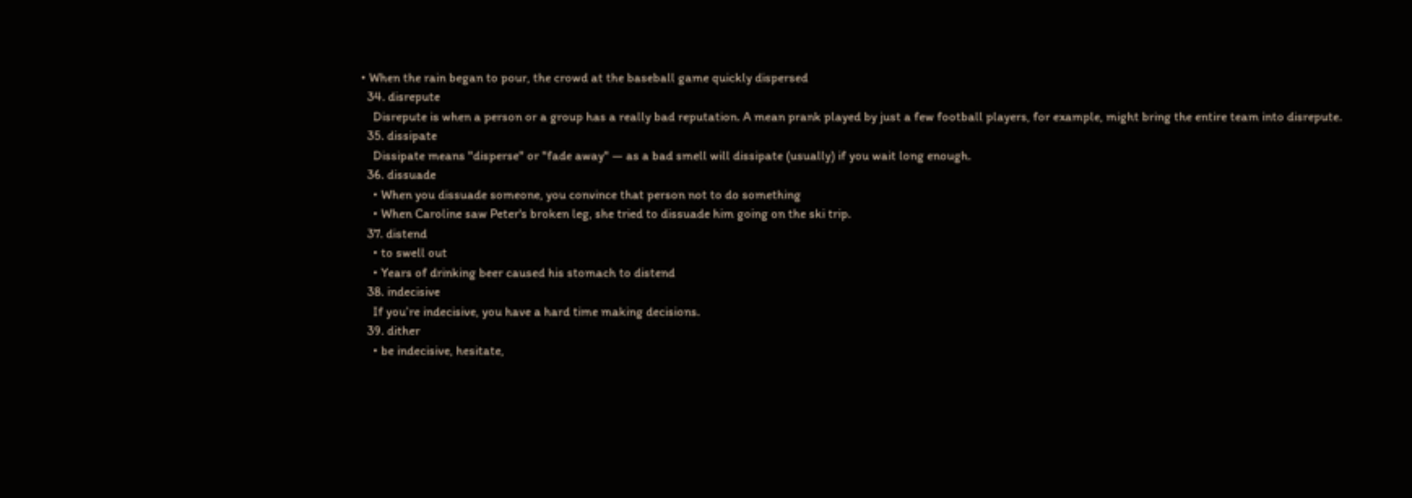• When the rain began to pour, the crowd at the baseball game quickly dispersed
  34. disrepute
    Disrepute is when a person or a group has a really bad reputation. A mean prank played by just a few football players, for example, might bring the entire team into disrepute.
  35. dissipate
    Dissipate means "disperse" or "fade away" — as a bad smell will dissipate (usually) if you wait long enough.
  36. dissuade
    • When you dissuade someone, you convince that person not to do something
    • When Caroline saw Peter's broken leg, she tried to dissuade him going on the ski trip.
  37. distend
    • to swell out
    • Years of drinking beer caused his stomach to distend
  38. indecisive
    If you’re indecisive, you have a hard time making decisions.
  39. dither
    • be indecisive, hesitate,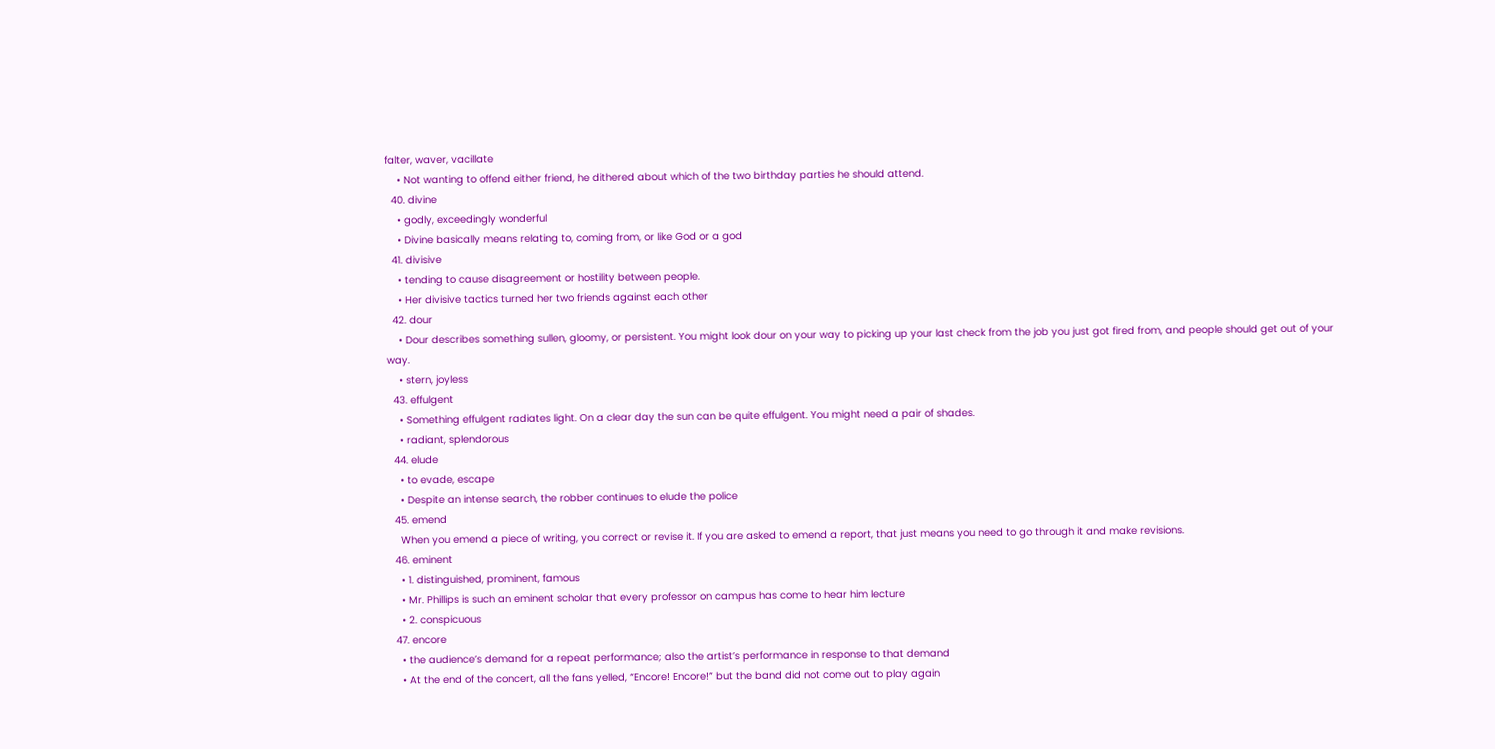falter, waver, vacillate
    • Not wanting to offend either friend, he dithered about which of the two birthday parties he should attend.
  40. divine
    • godly, exceedingly wonderful
    • Divine basically means relating to, coming from, or like God or a god
  41. divisive
    • tending to cause disagreement or hostility between people.
    • Her divisive tactics turned her two friends against each other
  42. dour
    • Dour describes something sullen, gloomy, or persistent. You might look dour on your way to picking up your last check from the job you just got fired from, and people should get out of your way.
    • stern, joyless
  43. effulgent
    • Something effulgent radiates light. On a clear day the sun can be quite effulgent. You might need a pair of shades.
    • radiant, splendorous
  44. elude
    • to evade, escape
    • Despite an intense search, the robber continues to elude the police
  45. emend
    When you emend a piece of writing, you correct or revise it. If you are asked to emend a report, that just means you need to go through it and make revisions.
  46. eminent
    • 1. distinguished, prominent, famous
    • Mr. Phillips is such an eminent scholar that every professor on campus has come to hear him lecture
    • 2. conspicuous
  47. encore
    • the audience’s demand for a repeat performance; also the artist’s performance in response to that demand
    • At the end of the concert, all the fans yelled, “Encore! Encore!” but the band did not come out to play again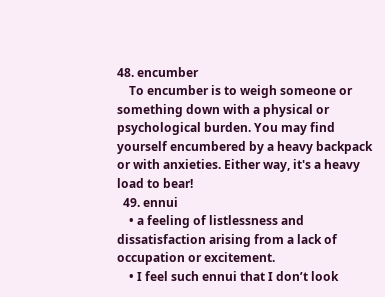48. encumber
    To encumber is to weigh someone or something down with a physical or psychological burden. You may find yourself encumbered by a heavy backpack or with anxieties. Either way, it's a heavy load to bear!
  49. ennui
    • a feeling of listlessness and dissatisfaction arising from a lack of occupation or excitement.
    • I feel such ennui that I don’t look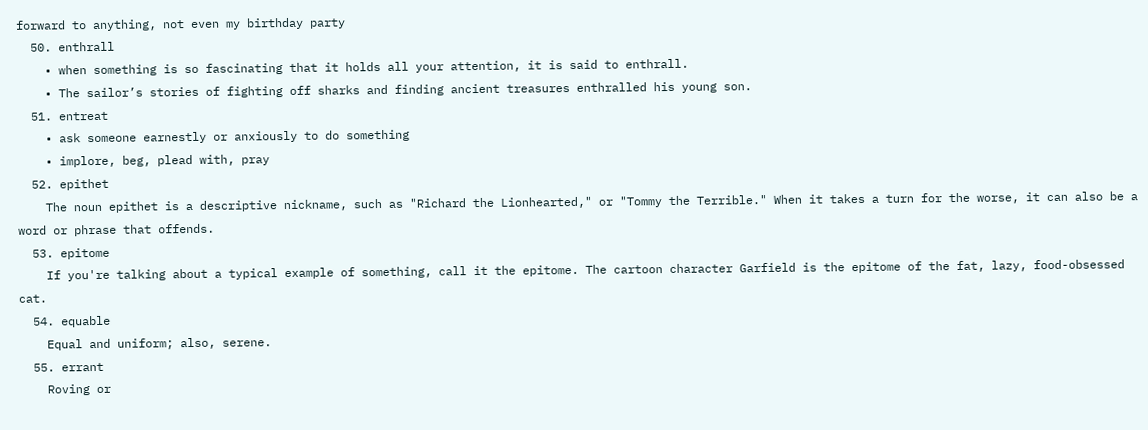forward to anything, not even my birthday party
  50. enthrall
    • when something is so fascinating that it holds all your attention, it is said to enthrall.
    • The sailor’s stories of fighting off sharks and finding ancient treasures enthralled his young son.
  51. entreat
    • ask someone earnestly or anxiously to do something
    • implore, beg, plead with, pray
  52. epithet
    The noun epithet is a descriptive nickname, such as "Richard the Lionhearted," or "Tommy the Terrible." When it takes a turn for the worse, it can also be a word or phrase that offends.
  53. epitome
    If you're talking about a typical example of something, call it the epitome. The cartoon character Garfield is the epitome of the fat, lazy, food-obsessed cat.
  54. equable
    Equal and uniform; also, serene.
  55. errant
    Roving or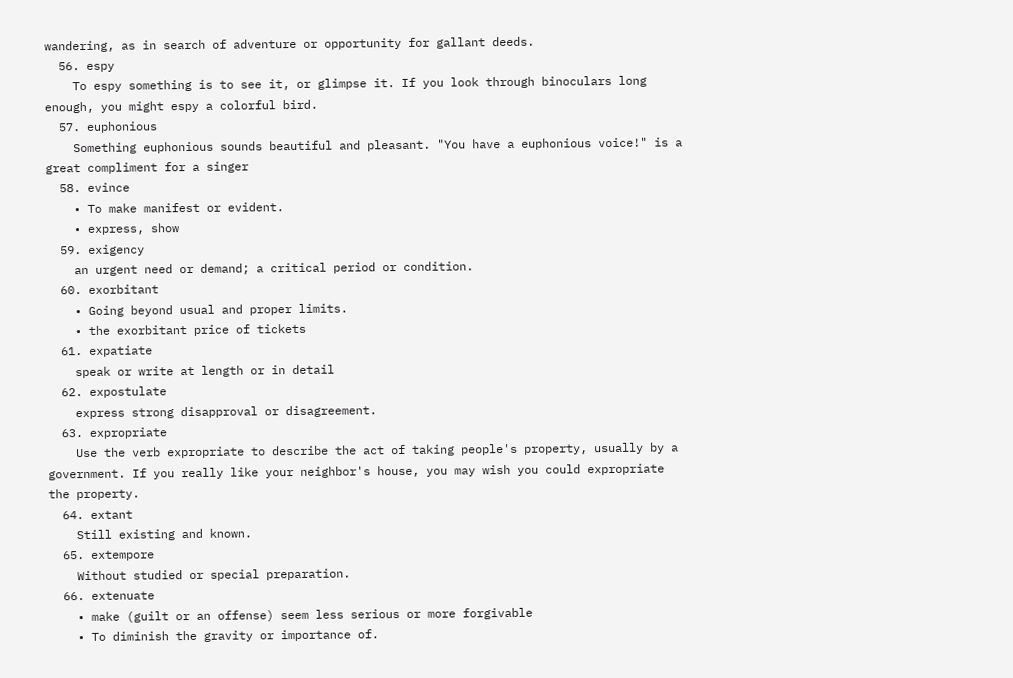wandering, as in search of adventure or opportunity for gallant deeds.
  56. espy
    To espy something is to see it, or glimpse it. If you look through binoculars long enough, you might espy a colorful bird.
  57. euphonious
    Something euphonious sounds beautiful and pleasant. "You have a euphonious voice!" is a great compliment for a singer
  58. evince
    • To make manifest or evident.
    • express, show
  59. exigency
    an urgent need or demand; a critical period or condition.
  60. exorbitant
    • Going beyond usual and proper limits.
    • the exorbitant price of tickets
  61. expatiate
    speak or write at length or in detail
  62. expostulate
    express strong disapproval or disagreement.
  63. expropriate
    Use the verb expropriate to describe the act of taking people's property, usually by a government. If you really like your neighbor's house, you may wish you could expropriate the property.
  64. extant
    Still existing and known.
  65. extempore
    Without studied or special preparation.
  66. extenuate
    • make (guilt or an offense) seem less serious or more forgivable
    • To diminish the gravity or importance of.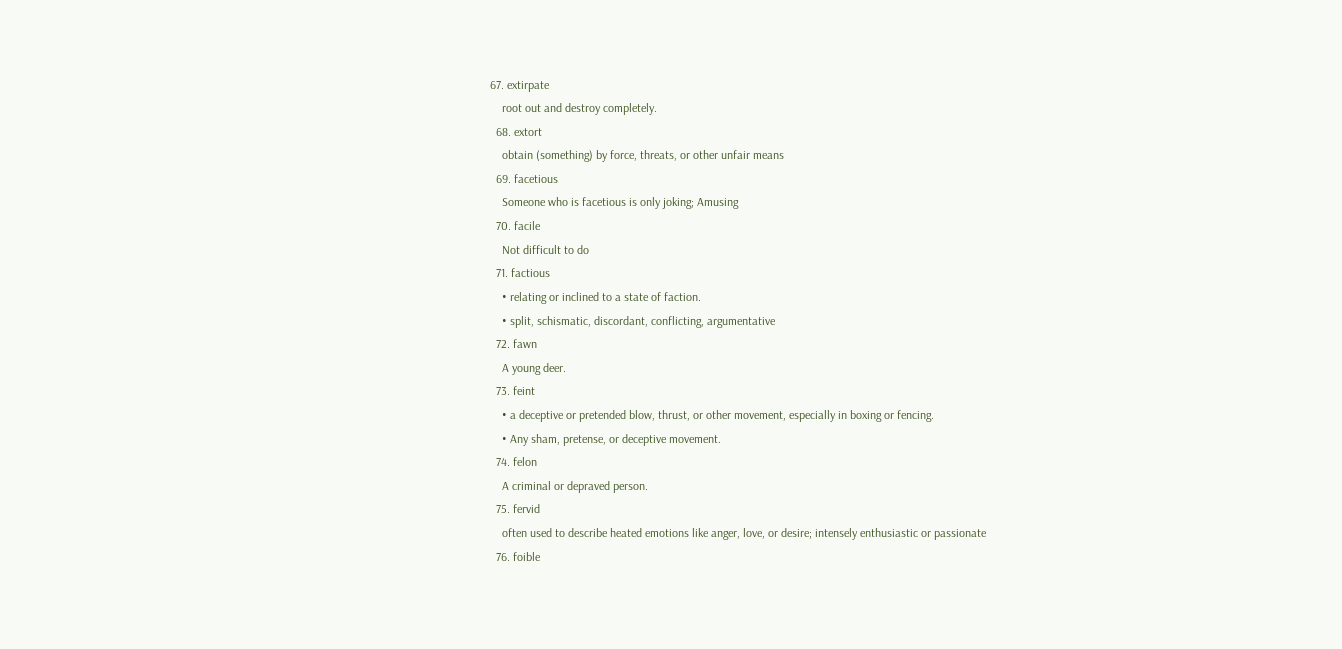67. extirpate
    root out and destroy completely.
  68. extort
    obtain (something) by force, threats, or other unfair means
  69. facetious
    Someone who is facetious is only joking; Amusing
  70. facile
    Not difficult to do
  71. factious
    • relating or inclined to a state of faction.
    • split, schismatic, discordant, conflicting, argumentative
  72. fawn
    A young deer.
  73. feint
    • a deceptive or pretended blow, thrust, or other movement, especially in boxing or fencing.
    • Any sham, pretense, or deceptive movement.
  74. felon
    A criminal or depraved person.
  75. fervid
    often used to describe heated emotions like anger, love, or desire; intensely enthusiastic or passionate
  76. foible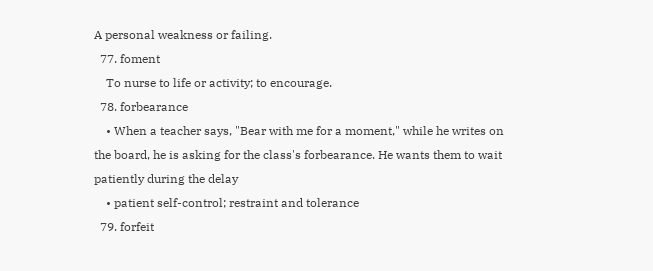A personal weakness or failing.
  77. foment
    To nurse to life or activity; to encourage.
  78. forbearance
    • When a teacher says, "Bear with me for a moment," while he writes on the board, he is asking for the class's forbearance. He wants them to wait patiently during the delay
    • patient self-control; restraint and tolerance
  79. forfeit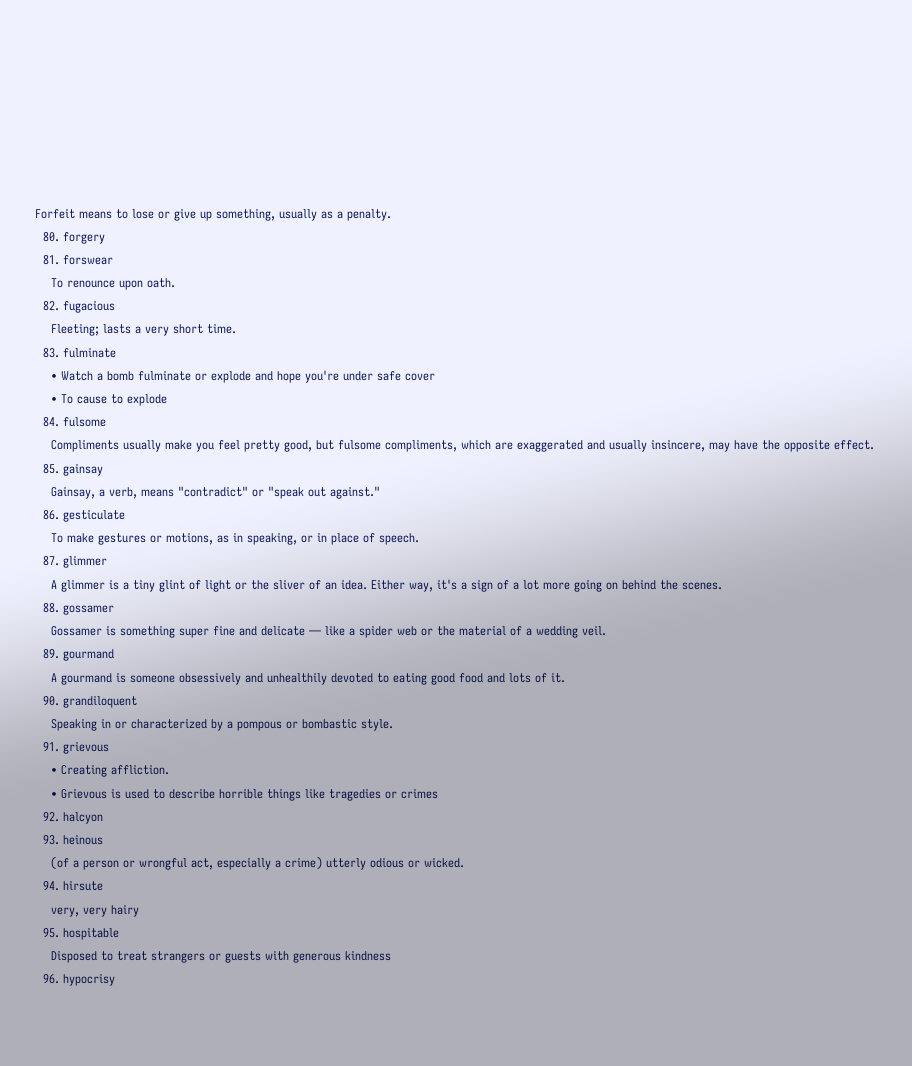Forfeit means to lose or give up something, usually as a penalty.
  80. forgery
  81. forswear
    To renounce upon oath.
  82. fugacious
    Fleeting; lasts a very short time.
  83. fulminate
    • Watch a bomb fulminate or explode and hope you're under safe cover
    • To cause to explode
  84. fulsome
    Compliments usually make you feel pretty good, but fulsome compliments, which are exaggerated and usually insincere, may have the opposite effect.
  85. gainsay
    Gainsay, a verb, means "contradict" or "speak out against."
  86. gesticulate
    To make gestures or motions, as in speaking, or in place of speech.
  87. glimmer
    A glimmer is a tiny glint of light or the sliver of an idea. Either way, it's a sign of a lot more going on behind the scenes.
  88. gossamer
    Gossamer is something super fine and delicate — like a spider web or the material of a wedding veil.
  89. gourmand
    A gourmand is someone obsessively and unhealthily devoted to eating good food and lots of it.
  90. grandiloquent
    Speaking in or characterized by a pompous or bombastic style.
  91. grievous
    • Creating affliction.
    • Grievous is used to describe horrible things like tragedies or crimes
  92. halcyon
  93. heinous
    (of a person or wrongful act, especially a crime) utterly odious or wicked.
  94. hirsute
    very, very hairy
  95. hospitable
    Disposed to treat strangers or guests with generous kindness
  96. hypocrisy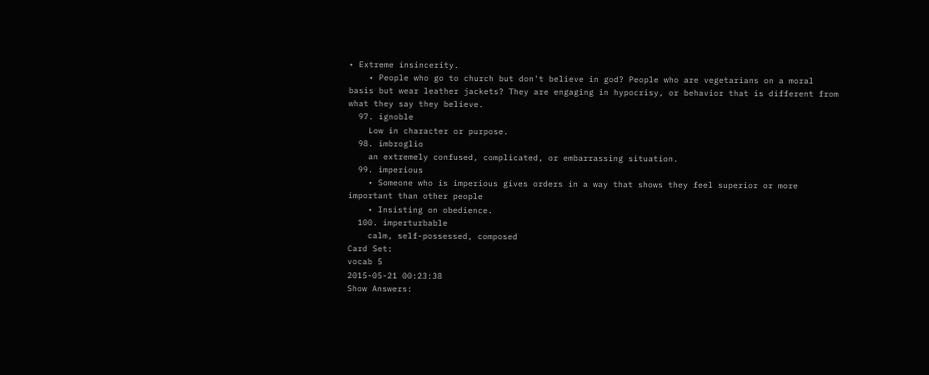• Extreme insincerity.
    • People who go to church but don't believe in god? People who are vegetarians on a moral basis but wear leather jackets? They are engaging in hypocrisy, or behavior that is different from what they say they believe.
  97. ignoble
    Low in character or purpose.
  98. imbroglio
    an extremely confused, complicated, or embarrassing situation.
  99. imperious
    • Someone who is imperious gives orders in a way that shows they feel superior or more important than other people
    • Insisting on obedience.
  100. imperturbable
    calm, self-possessed, composed
Card Set:
vocab 5
2015-05-21 00:23:38
Show Answers: